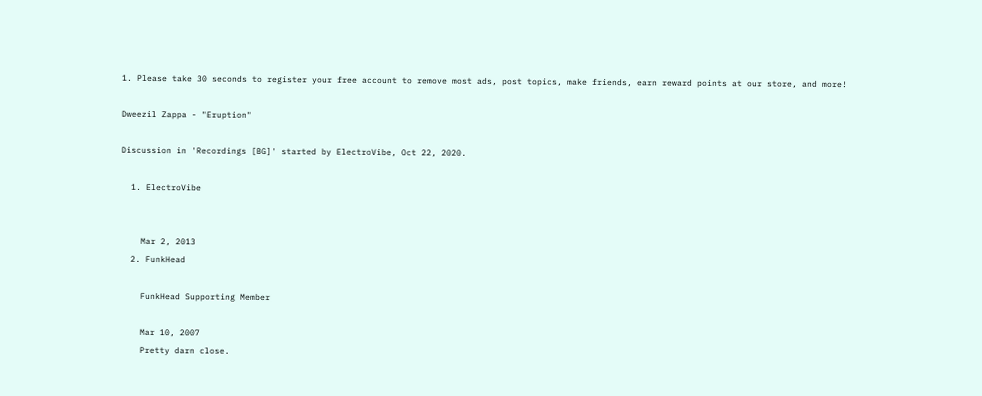1. Please take 30 seconds to register your free account to remove most ads, post topics, make friends, earn reward points at our store, and more!

Dweezil Zappa - "Eruption"

Discussion in 'Recordings [BG]' started by ElectroVibe, Oct 22, 2020.

  1. ElectroVibe


    Mar 2, 2013
  2. FunkHead

    FunkHead Supporting Member

    Mar 10, 2007
    Pretty darn close.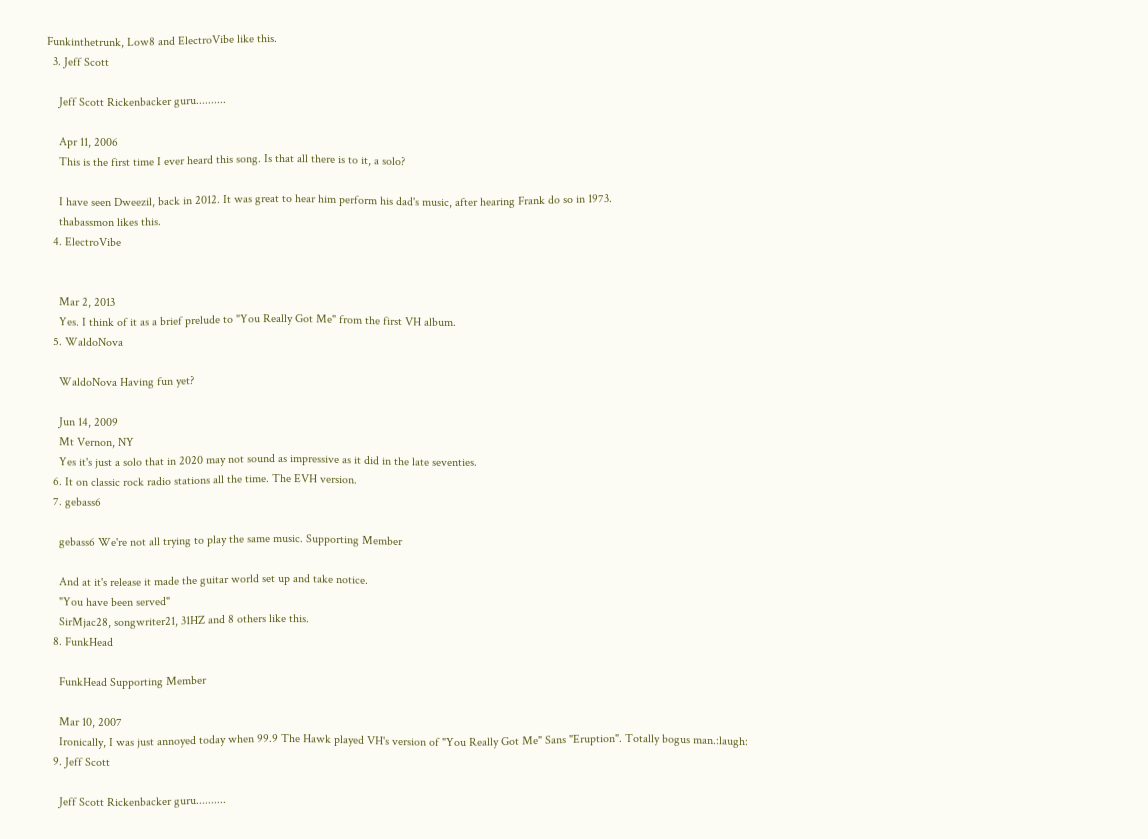Funkinthetrunk, Low8 and ElectroVibe like this.
  3. Jeff Scott

    Jeff Scott Rickenbacker guru..........

    Apr 11, 2006
    This is the first time I ever heard this song. Is that all there is to it, a solo?

    I have seen Dweezil, back in 2012. It was great to hear him perform his dad's music, after hearing Frank do so in 1973.
    thabassmon likes this.
  4. ElectroVibe


    Mar 2, 2013
    Yes. I think of it as a brief prelude to "You Really Got Me" from the first VH album.
  5. WaldoNova

    WaldoNova Having fun yet?

    Jun 14, 2009
    Mt Vernon, NY
    Yes it's just a solo that in 2020 may not sound as impressive as it did in the late seventies.
  6. It on classic rock radio stations all the time. The EVH version.
  7. gebass6

    gebass6 We're not all trying to play the same music. Supporting Member

    And at it's release it made the guitar world set up and take notice.
    "You have been served"
    SirMjac28, songwriter21, 31HZ and 8 others like this.
  8. FunkHead

    FunkHead Supporting Member

    Mar 10, 2007
    Ironically, I was just annoyed today when 99.9 The Hawk played VH's version of "You Really Got Me" Sans "Eruption". Totally bogus man.:laugh:
  9. Jeff Scott

    Jeff Scott Rickenbacker guru..........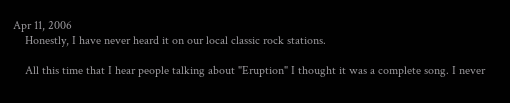Apr 11, 2006
    Honestly, I have never heard it on our local classic rock stations.

    All this time that I hear people talking about "Eruption" I thought it was a complete song. I never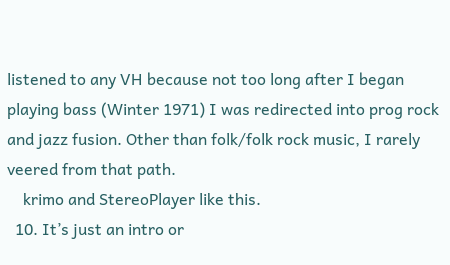listened to any VH because not too long after I began playing bass (Winter 1971) I was redirected into prog rock and jazz fusion. Other than folk/folk rock music, I rarely veered from that path.
    krimo and StereoPlayer like this.
  10. It’s just an intro or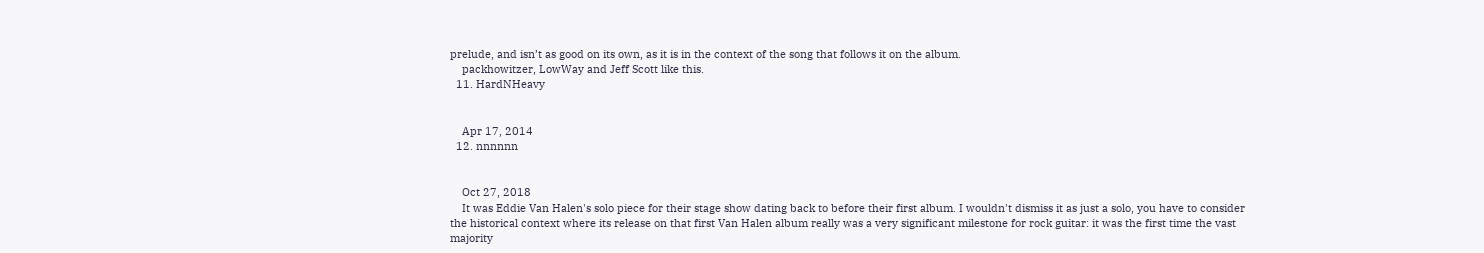prelude, and isn’t as good on its own, as it is in the context of the song that follows it on the album.
    packhowitzer, LowWay and Jeff Scott like this.
  11. HardNHeavy


    Apr 17, 2014
  12. nnnnnn


    Oct 27, 2018
    It was Eddie Van Halen's solo piece for their stage show dating back to before their first album. I wouldn't dismiss it as just a solo, you have to consider the historical context where its release on that first Van Halen album really was a very significant milestone for rock guitar: it was the first time the vast majority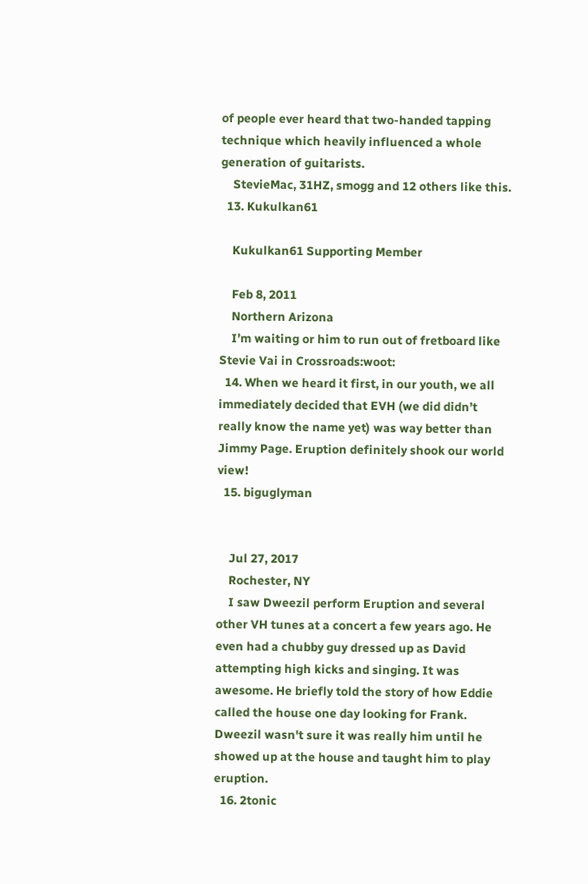of people ever heard that two-handed tapping technique which heavily influenced a whole generation of guitarists.
    StevieMac, 31HZ, smogg and 12 others like this.
  13. Kukulkan61

    Kukulkan61 Supporting Member

    Feb 8, 2011
    Northern Arizona
    I’m waiting or him to run out of fretboard like Stevie Vai in Crossroads:woot:
  14. When we heard it first, in our youth, we all immediately decided that EVH (we did didn’t really know the name yet) was way better than Jimmy Page. Eruption definitely shook our world view!
  15. biguglyman


    Jul 27, 2017
    Rochester, NY
    I saw Dweezil perform Eruption and several other VH tunes at a concert a few years ago. He even had a chubby guy dressed up as David attempting high kicks and singing. It was awesome. He briefly told the story of how Eddie called the house one day looking for Frank. Dweezil wasn't sure it was really him until he showed up at the house and taught him to play eruption.
  16. 2tonic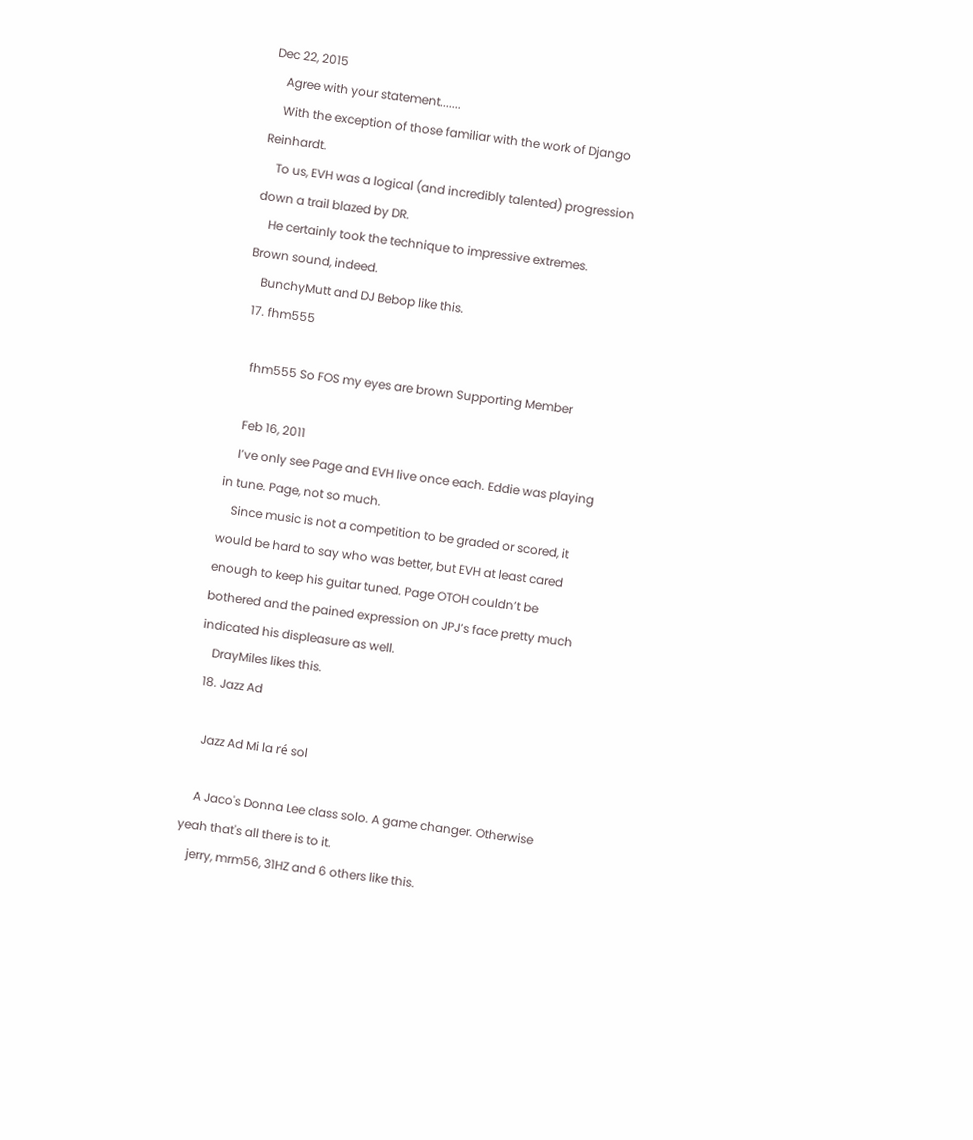Dec 22, 2015
    Agree with your statement.......
    With the exception of those familiar with the work of Django Reinhardt.
    To us, EVH was a logical (and incredibly talented) progression down a trail blazed by DR.
    He certainly took the technique to impressive extremes. Brown sound, indeed.
    BunchyMutt and DJ Bebop like this.
  17. fhm555

    fhm555 So FOS my eyes are brown Supporting Member

    Feb 16, 2011
    I’ve only see Page and EVH live once each. Eddie was playing in tune. Page, not so much.
    Since music is not a competition to be graded or scored, it would be hard to say who was better, but EVH at least cared enough to keep his guitar tuned. Page OTOH couldn’t be bothered and the pained expression on JPJ’s face pretty much indicated his displeasure as well.
    DrayMiles likes this.
  18. Jazz Ad

    Jazz Ad Mi la ré sol

    A Jaco's Donna Lee class solo. A game changer. Otherwise yeah that's all there is to it.
    jerry, mrm56, 31HZ and 6 others like this.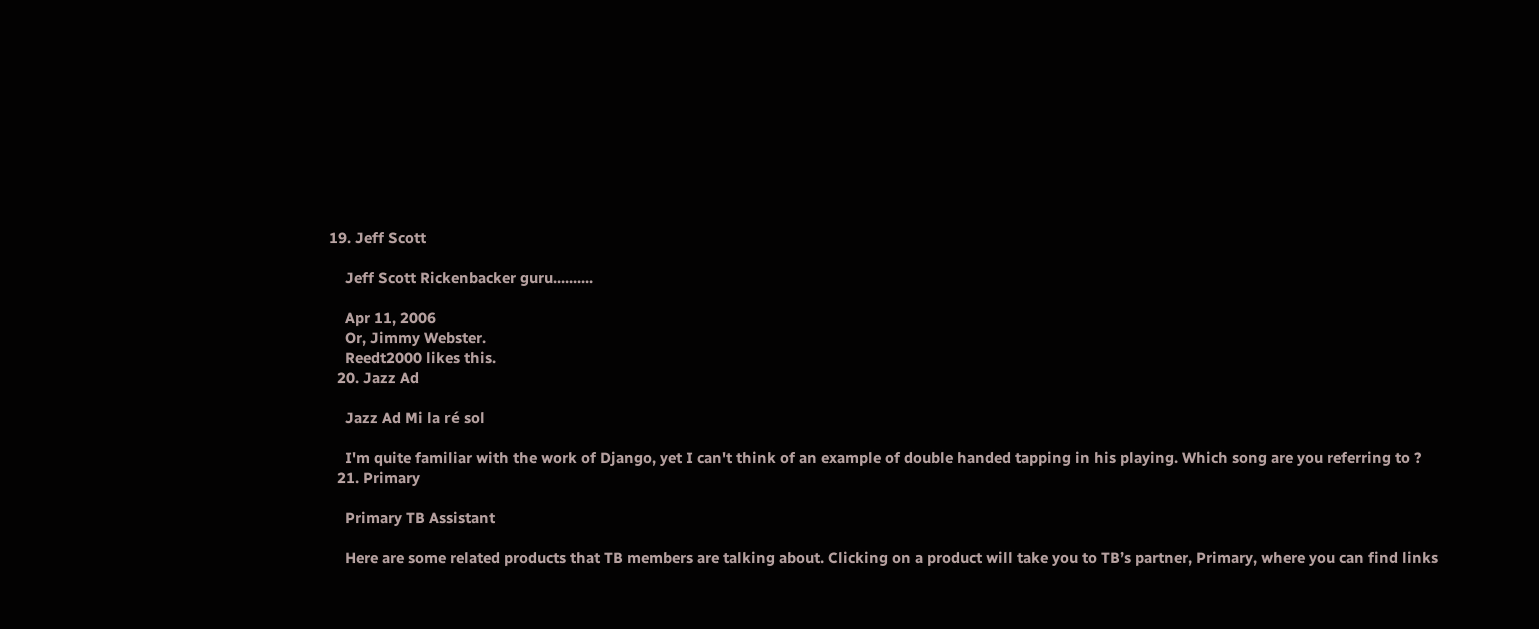19. Jeff Scott

    Jeff Scott Rickenbacker guru..........

    Apr 11, 2006
    Or, Jimmy Webster.
    Reedt2000 likes this.
  20. Jazz Ad

    Jazz Ad Mi la ré sol

    I'm quite familiar with the work of Django, yet I can't think of an example of double handed tapping in his playing. Which song are you referring to ?
  21. Primary

    Primary TB Assistant

    Here are some related products that TB members are talking about. Clicking on a product will take you to TB’s partner, Primary, where you can find links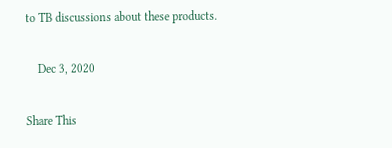to TB discussions about these products.

    Dec 3, 2020

Share This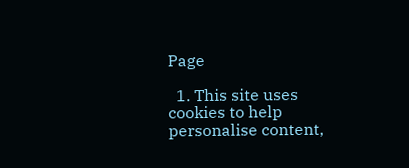Page

  1. This site uses cookies to help personalise content,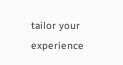tailor your experience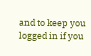and to keep you logged in if you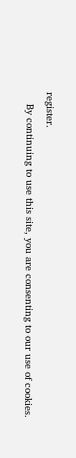register.
    By continuing to use this site, you are consenting to our use of cookies.